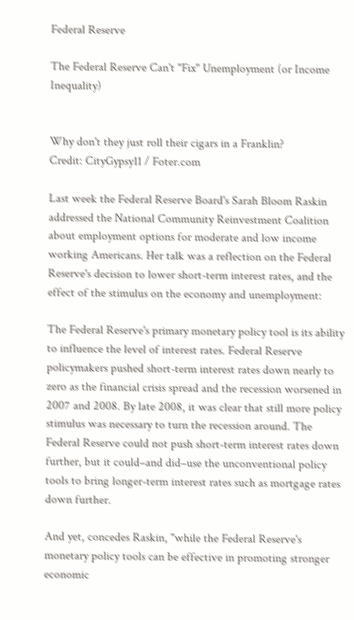Federal Reserve

The Federal Reserve Can't "Fix" Unemployment (or Income Inequality)


Why don't they just roll their cigars in a Franklin?
Credit: CityGypsy11 / Foter.com

Last week the Federal Reserve Board's Sarah Bloom Raskin addressed the National Community Reinvestment Coalition about employment options for moderate and low income working Americans. Her talk was a reflection on the Federal Reserve's decision to lower short-term interest rates, and the effect of the stimulus on the economy and unemployment:

The Federal Reserve's primary monetary policy tool is its ability to influence the level of interest rates. Federal Reserve policymakers pushed short-term interest rates down nearly to zero as the financial crisis spread and the recession worsened in 2007 and 2008. By late 2008, it was clear that still more policy stimulus was necessary to turn the recession around. The Federal Reserve could not push short-term interest rates down further, but it could–and did–use the unconventional policy tools to bring longer-term interest rates such as mortgage rates down further.

And yet, concedes Raskin, "while the Federal Reserve's monetary policy tools can be effective in promoting stronger economic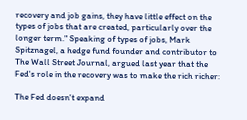recovery and job gains, they have little effect on the types of jobs that are created, particularly over the longer term." Speaking of types of jobs, Mark Spitznagel, a hedge fund founder and contributor to The Wall Street Journal, argued last year that the Fed's role in the recovery was to make the rich richer:

The Fed doesn't expand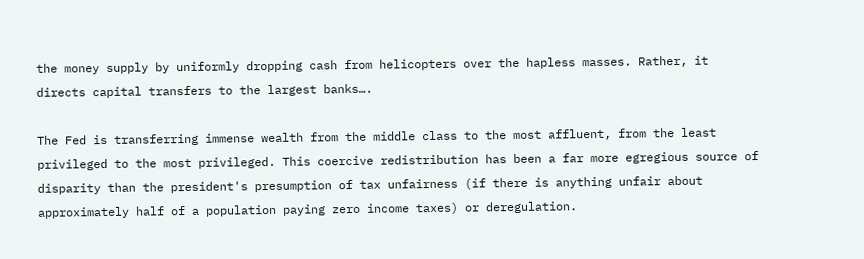the money supply by uniformly dropping cash from helicopters over the hapless masses. Rather, it directs capital transfers to the largest banks….

The Fed is transferring immense wealth from the middle class to the most affluent, from the least privileged to the most privileged. This coercive redistribution has been a far more egregious source of disparity than the president's presumption of tax unfairness (if there is anything unfair about approximately half of a population paying zero income taxes) or deregulation.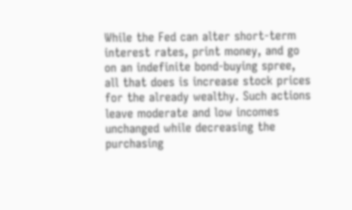While the Fed can alter short-term interest rates, print money, and go on an indefinite bond-buying spree, all that does is increase stock prices for the already wealthy. Such actions leave moderate and low incomes unchanged while decreasing the purchasing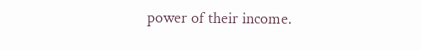power of their income.